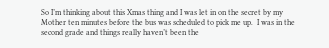So I’m thinking about this Xmas thing and I was let in on the secret by my Mother ten minutes before the bus was scheduled to pick me up.  I was in the second grade and things really haven’t been the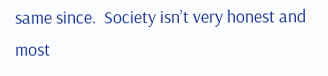same since.  Society isn’t very honest and most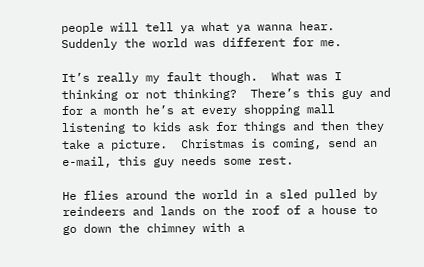people will tell ya what ya wanna hear.  Suddenly the world was different for me.

It’s really my fault though.  What was I thinking or not thinking?  There’s this guy and for a month he’s at every shopping mall listening to kids ask for things and then they take a picture.  Christmas is coming, send an e-mail, this guy needs some rest.

He flies around the world in a sled pulled by reindeers and lands on the roof of a house to go down the chimney with a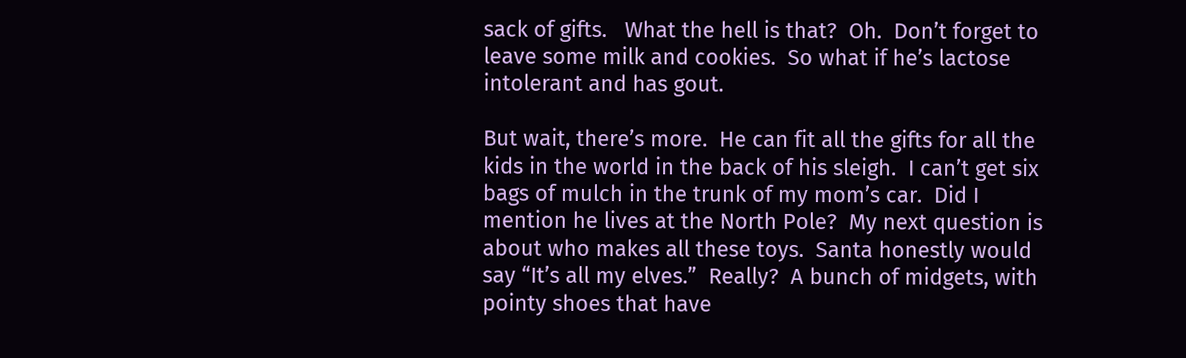sack of gifts.   What the hell is that?  Oh.  Don’t forget to leave some milk and cookies.  So what if he’s lactose intolerant and has gout.

But wait, there’s more.  He can fit all the gifts for all the kids in the world in the back of his sleigh.  I can’t get six bags of mulch in the trunk of my mom’s car.  Did I mention he lives at the North Pole?  My next question is about who makes all these toys.  Santa honestly would say “It’s all my elves.”  Really?  A bunch of midgets, with pointy shoes that have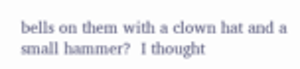bells on them with a clown hat and a small hammer?  I thought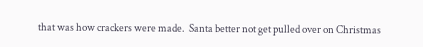that was how crackers were made.  Santa better not get pulled over on Christmas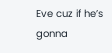Eve cuz if he’s gonna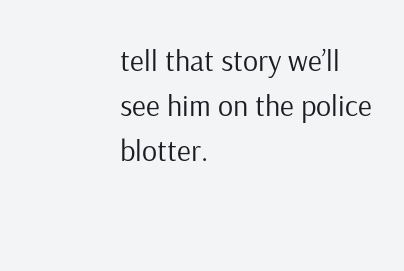tell that story we’ll see him on the police blotter.